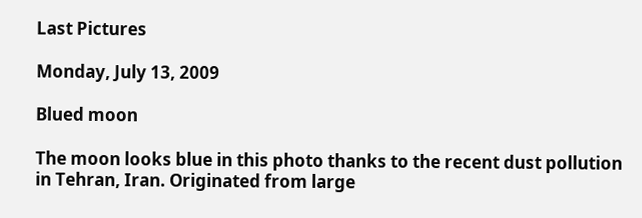Last Pictures

Monday, July 13, 2009

Blued moon

The moon looks blue in this photo thanks to the recent dust pollution
in Tehran, Iran. Originated from large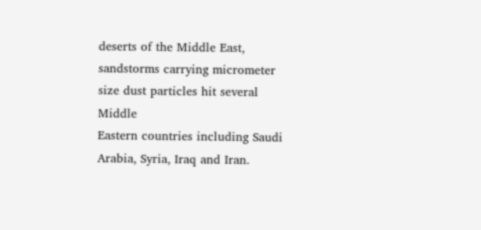deserts of the Middle East,
sandstorms carrying micrometer size dust particles hit several Middle
Eastern countries including Saudi Arabia, Syria, Iraq and Iran.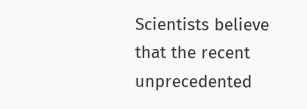Scientists believe that the recent unprecedented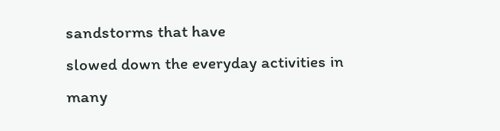sandstorms that have
slowed down the everyday activities in many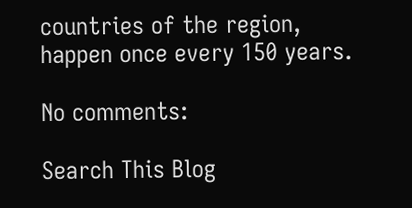countries of the region,
happen once every 150 years.

No comments:

Search This Blog